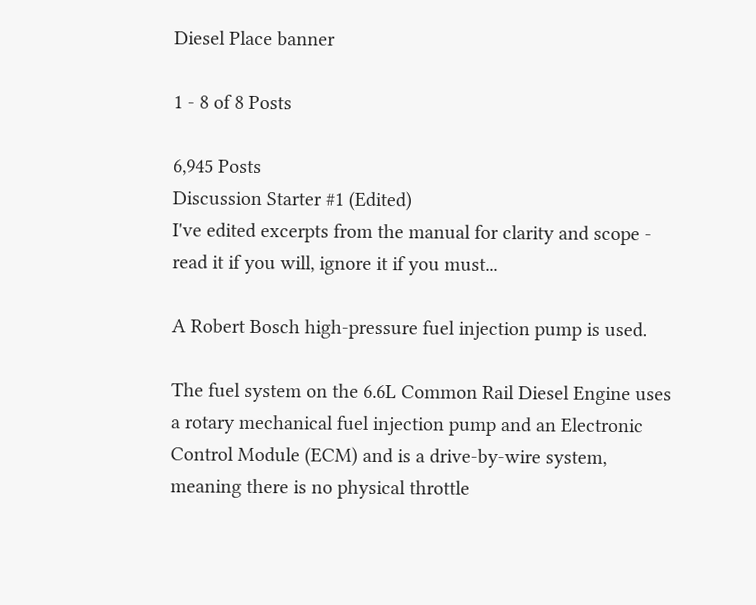Diesel Place banner

1 - 8 of 8 Posts

6,945 Posts
Discussion Starter #1 (Edited)
I've edited excerpts from the manual for clarity and scope - read it if you will, ignore it if you must...

A Robert Bosch high-pressure fuel injection pump is used.

The fuel system on the 6.6L Common Rail Diesel Engine uses a rotary mechanical fuel injection pump and an Electronic Control Module (ECM) and is a drive-by-wire system, meaning there is no physical throttle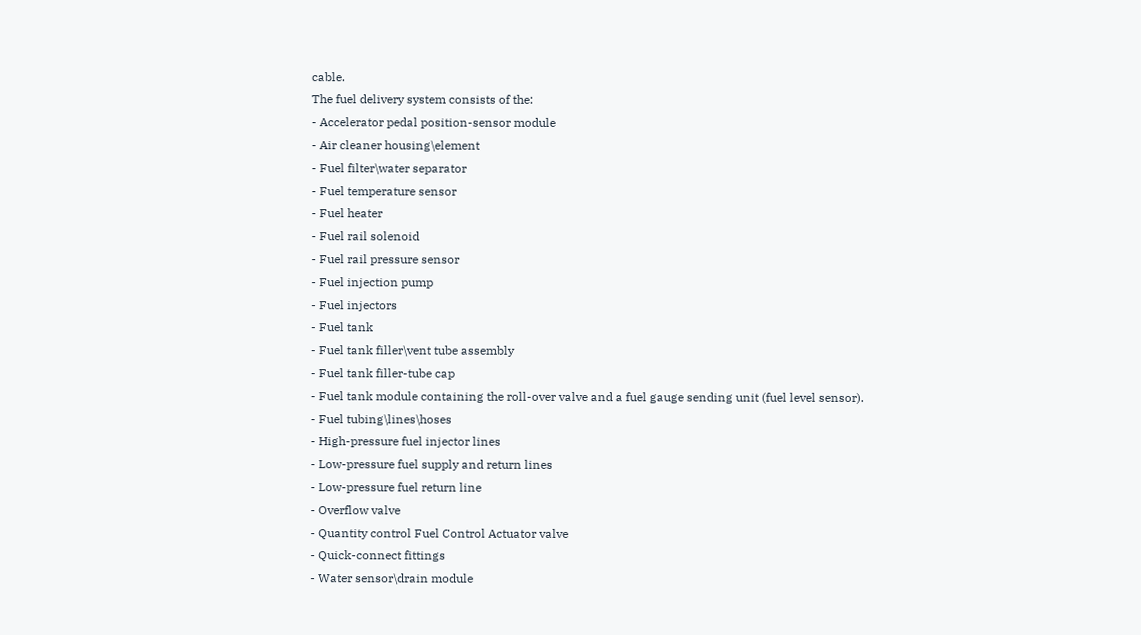cable.
The fuel delivery system consists of the:
- Accelerator pedal position-sensor module
- Air cleaner housing\element
- Fuel filter\water separator
- Fuel temperature sensor
- Fuel heater
- Fuel rail solenoid
- Fuel rail pressure sensor
- Fuel injection pump
- Fuel injectors
- Fuel tank
- Fuel tank filler\vent tube assembly
- Fuel tank filler-tube cap
- Fuel tank module containing the roll-over valve and a fuel gauge sending unit (fuel level sensor).
- Fuel tubing\lines\hoses
- High-pressure fuel injector lines
- Low-pressure fuel supply and return lines
- Low-pressure fuel return line
- Overflow valve
- Quantity control Fuel Control Actuator valve
- Quick-connect fittings
- Water sensor\drain module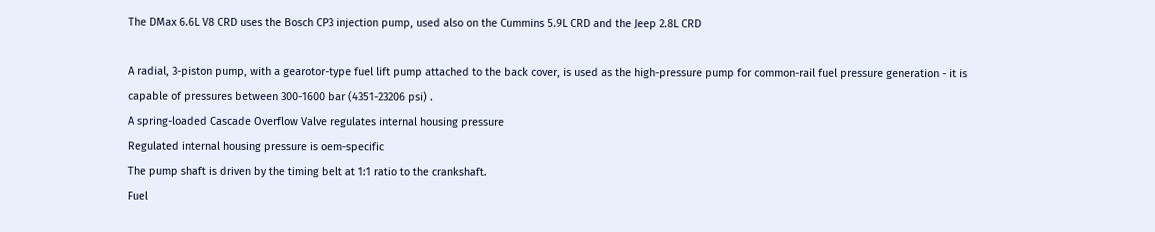The DMax 6.6L V8 CRD uses the Bosch CP3 injection pump, used also on the Cummins 5.9L CRD and the Jeep 2.8L CRD

A radial, 3-piston pump, with a gearotor-type fuel lift pump attached to the back cover, is used as the high-pressure pump for common-rail fuel pressure generation - it is capable of pressures between 300-1600 bar (4351-23206 psi) .
A spring-loaded Cascade Overflow Valve regulates internal housing pressure
Regulated internal housing pressure is oem-specific
The pump shaft is driven by the timing belt at 1:1 ratio to the crankshaft.
Fuel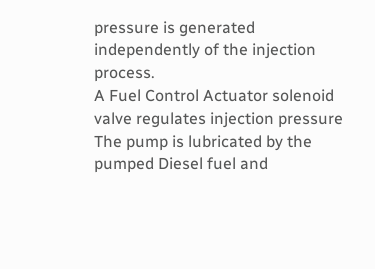pressure is generated independently of the injection process.
A Fuel Control Actuator solenoid valve regulates injection pressure
The pump is lubricated by the pumped Diesel fuel and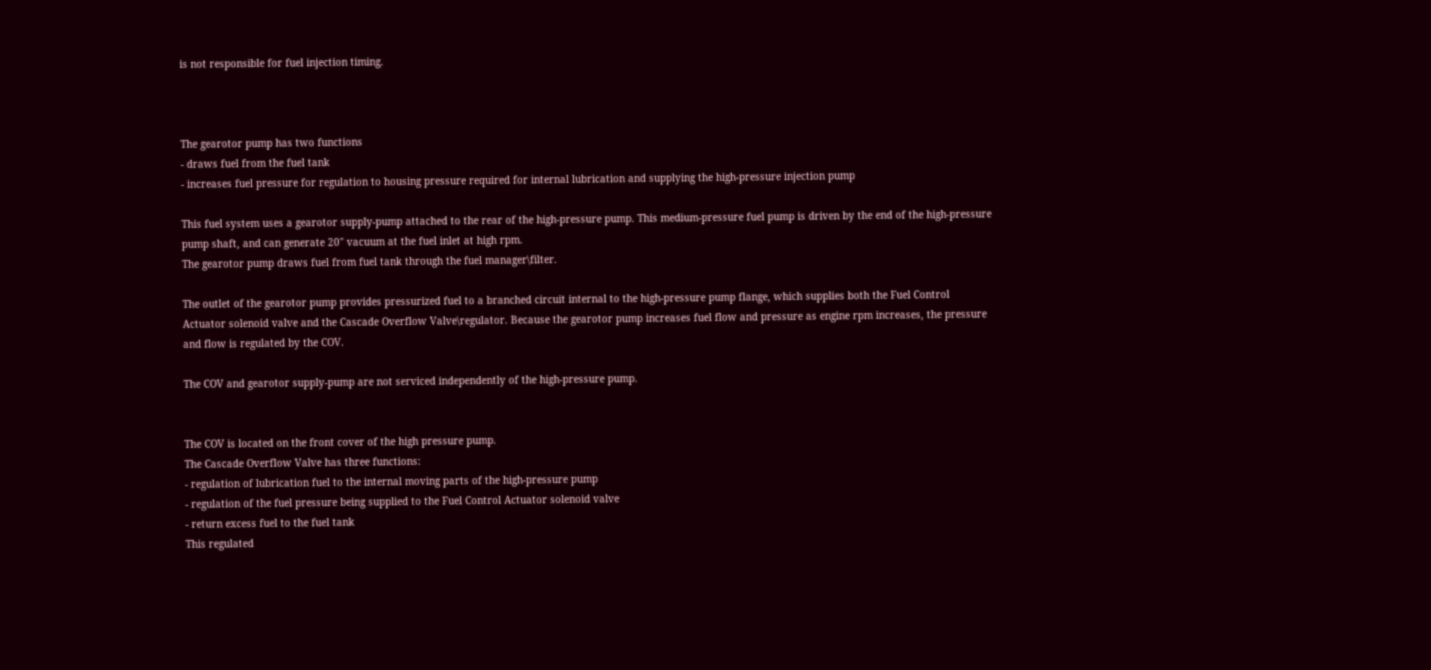is not responsible for fuel injection timing.



The gearotor pump has two functions
- draws fuel from the fuel tank
- increases fuel pressure for regulation to housing pressure required for internal lubrication and supplying the high-pressure injection pump

This fuel system uses a gearotor supply-pump attached to the rear of the high-pressure pump. This medium-pressure fuel pump is driven by the end of the high-pressure pump shaft, and can generate 20" vacuum at the fuel inlet at high rpm.
The gearotor pump draws fuel from fuel tank through the fuel manager\filter.

The outlet of the gearotor pump provides pressurized fuel to a branched circuit internal to the high-pressure pump flange, which supplies both the Fuel Control Actuator solenoid valve and the Cascade Overflow Valve\regulator. Because the gearotor pump increases fuel flow and pressure as engine rpm increases, the pressure and flow is regulated by the COV.

The COV and gearotor supply-pump are not serviced independently of the high-pressure pump.


The COV is located on the front cover of the high pressure pump.
The Cascade Overflow Valve has three functions:
- regulation of lubrication fuel to the internal moving parts of the high-pressure pump
- regulation of the fuel pressure being supplied to the Fuel Control Actuator solenoid valve
- return excess fuel to the fuel tank
This regulated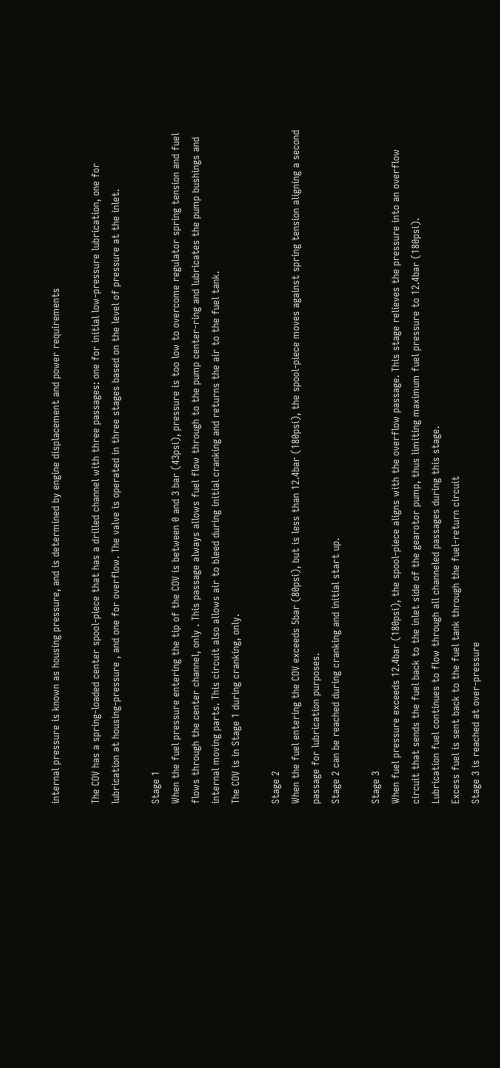internal pressure is known as housing pressure, and is determined by engine displacement and power requirements

The COV has a spring-loaded center spool-piece that has a drilled channel with three passages: one for initial low-pressure lubrication, one for lubrication at housing-pressure , and one for overflow. The valve is operated in three stages based on the level of pressure at the inlet.

Stage 1
When the fuel pressure entering the tip of the COV is between 0 and 3 bar (43psi), pressure is too low to overcome regulator spring tension and fuel flows through the center channel, only . This passage always allows fuel flow through to the pump center-ring and lubricates the pump bushings and internal moving parts. This circuit also allows air to bleed during initial cranking and returns the air to the fuel tank.
The COV is in Stage 1 during cranking, only.

Stage 2
When the fuel entering the COV exceeds 5bar (80psi), but is less than 12.4bar (180psi), the spool-piece moves against spring tension aligning a second passage for lubrication purposes.
Stage 2 can be reached during cranking and initial start up.

Stage 3
When fuel pressure exceeds 12.4bar (180psi), the spool-piece aligns with the overflow passage. This stage relieves the pressure into an overflow circuit that sends the fuel back to the inlet side of the gearotor pump, thus limiting maximum fuel pressure to 12.4bar (180psi).
Lubrication fuel continues to flow through all channeled passages during this stage.
Excess fuel is sent back to the fuel tank through the fuel-return circuit
Stage 3 is reached at over-pressure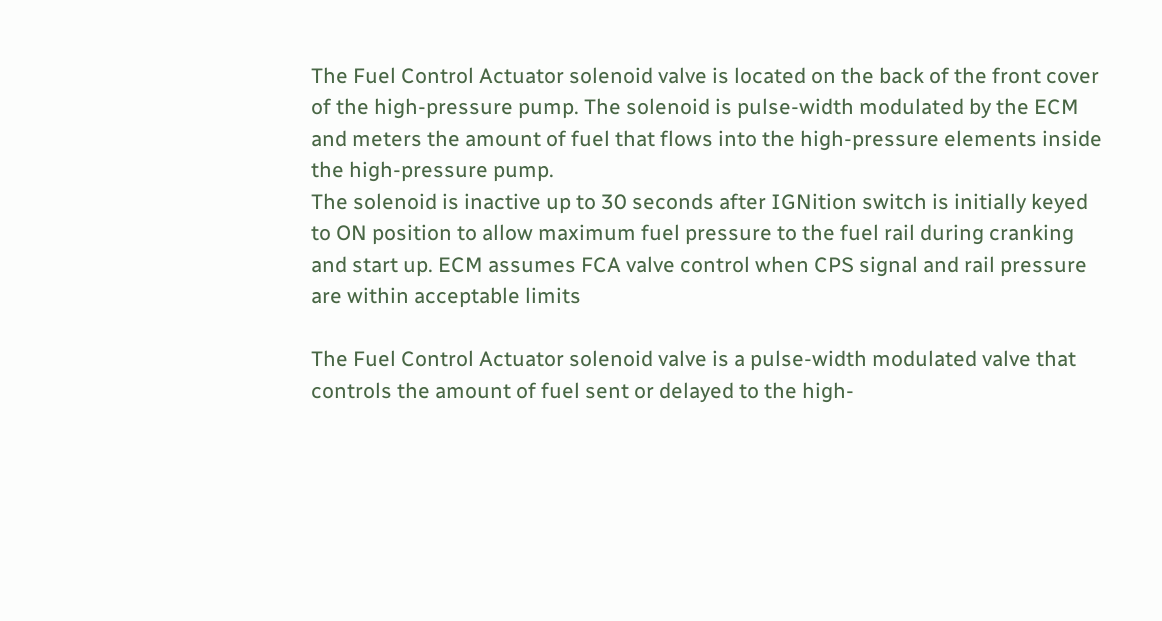The Fuel Control Actuator solenoid valve is located on the back of the front cover of the high-pressure pump. The solenoid is pulse-width modulated by the ECM and meters the amount of fuel that flows into the high-pressure elements inside the high-pressure pump.
The solenoid is inactive up to 30 seconds after IGNition switch is initially keyed to ON position to allow maximum fuel pressure to the fuel rail during cranking and start up. ECM assumes FCA valve control when CPS signal and rail pressure are within acceptable limits

The Fuel Control Actuator solenoid valve is a pulse-width modulated valve that controls the amount of fuel sent or delayed to the high-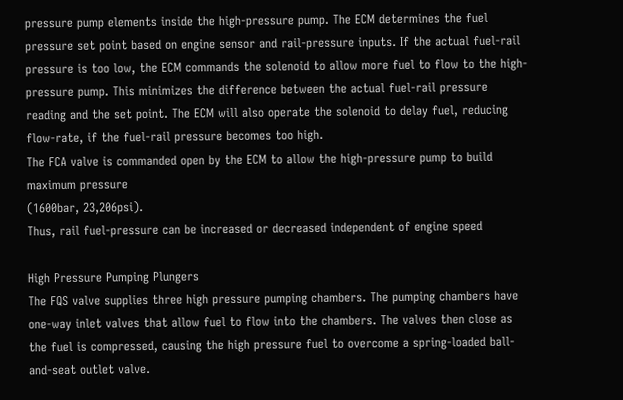pressure pump elements inside the high-pressure pump. The ECM determines the fuel pressure set point based on engine sensor and rail-pressure inputs. If the actual fuel-rail pressure is too low, the ECM commands the solenoid to allow more fuel to flow to the high-pressure pump. This minimizes the difference between the actual fuel-rail pressure reading and the set point. The ECM will also operate the solenoid to delay fuel, reducing flow-rate, if the fuel-rail pressure becomes too high.
The FCA valve is commanded open by the ECM to allow the high-pressure pump to build maximum pressure
(1600bar, 23,206psi).
Thus, rail fuel-pressure can be increased or decreased independent of engine speed

High Pressure Pumping Plungers
The FQS valve supplies three high pressure pumping chambers. The pumping chambers have one-way inlet valves that allow fuel to flow into the chambers. The valves then close as the fuel is compressed, causing the high pressure fuel to overcome a spring-loaded ball-and-seat outlet valve.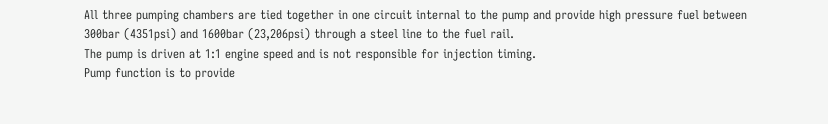All three pumping chambers are tied together in one circuit internal to the pump and provide high pressure fuel between 300bar (4351psi) and 1600bar (23,206psi) through a steel line to the fuel rail.
The pump is driven at 1:1 engine speed and is not responsible for injection timing.
Pump function is to provide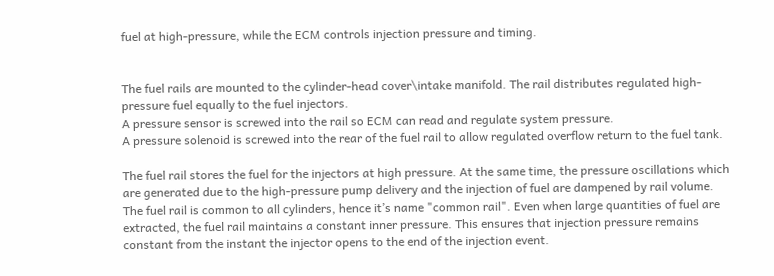fuel at high-pressure, while the ECM controls injection pressure and timing.


The fuel rails are mounted to the cylinder-head cover\intake manifold. The rail distributes regulated high-pressure fuel equally to the fuel injectors.
A pressure sensor is screwed into the rail so ECM can read and regulate system pressure.
A pressure solenoid is screwed into the rear of the fuel rail to allow regulated overflow return to the fuel tank.

The fuel rail stores the fuel for the injectors at high pressure. At the same time, the pressure oscillations which are generated due to the high-pressure pump delivery and the injection of fuel are dampened by rail volume.
The fuel rail is common to all cylinders, hence it’s name "common rail". Even when large quantities of fuel are extracted, the fuel rail maintains a constant inner pressure. This ensures that injection pressure remains constant from the instant the injector opens to the end of the injection event.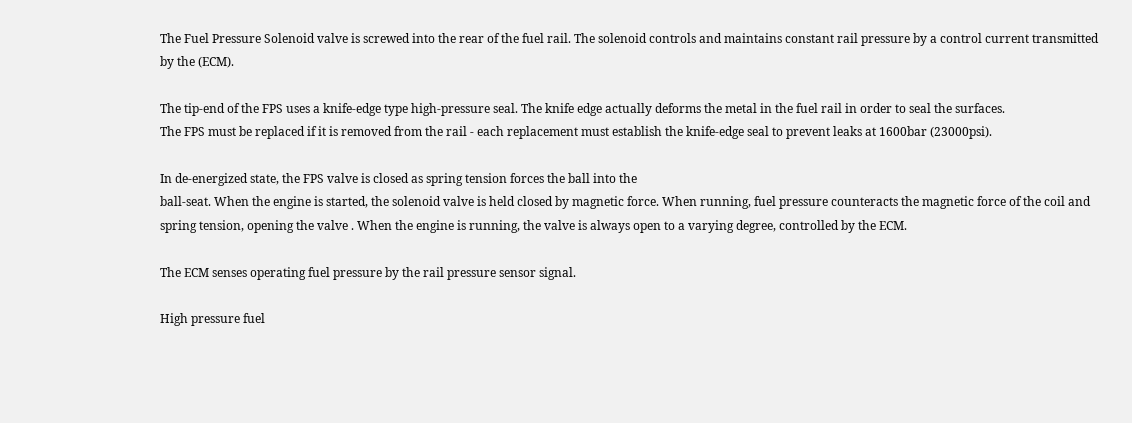The Fuel Pressure Solenoid valve is screwed into the rear of the fuel rail. The solenoid controls and maintains constant rail pressure by a control current transmitted by the (ECM).

The tip-end of the FPS uses a knife-edge type high-pressure seal. The knife edge actually deforms the metal in the fuel rail in order to seal the surfaces.
The FPS must be replaced if it is removed from the rail - each replacement must establish the knife-edge seal to prevent leaks at 1600bar (23000psi).

In de-energized state, the FPS valve is closed as spring tension forces the ball into the
ball-seat. When the engine is started, the solenoid valve is held closed by magnetic force. When running, fuel pressure counteracts the magnetic force of the coil and spring tension, opening the valve . When the engine is running, the valve is always open to a varying degree, controlled by the ECM.

The ECM senses operating fuel pressure by the rail pressure sensor signal.

High pressure fuel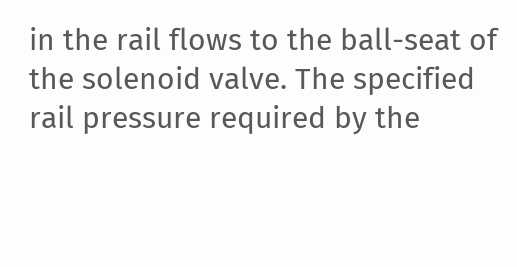in the rail flows to the ball-seat of the solenoid valve. The specified
rail pressure required by the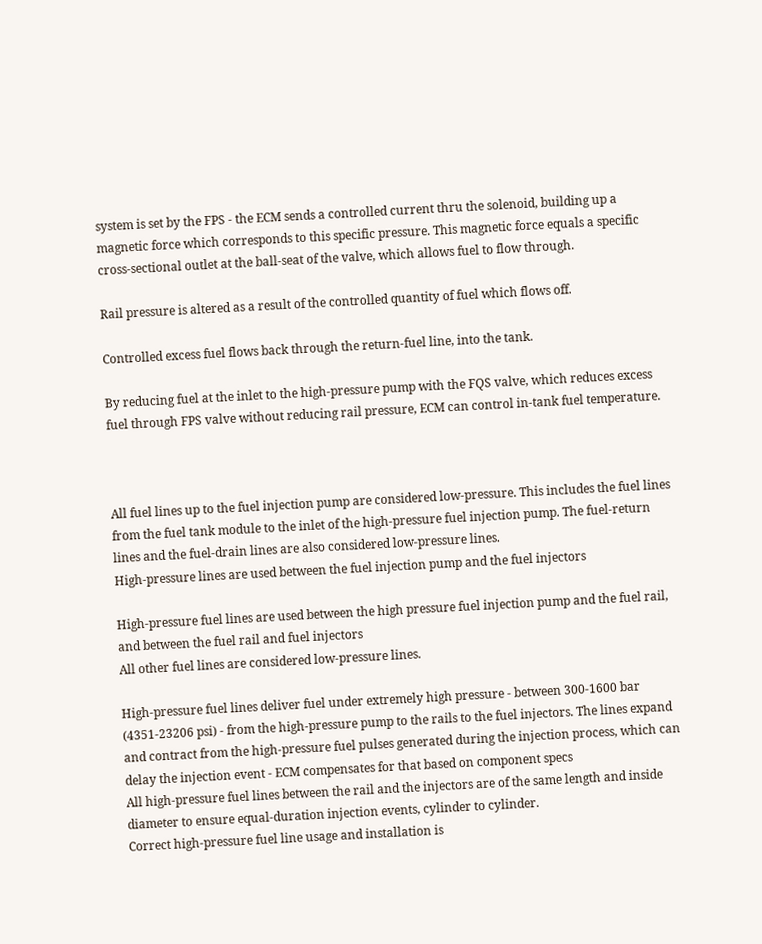system is set by the FPS - the ECM sends a controlled current thru the solenoid, building up a magnetic force which corresponds to this specific pressure. This magnetic force equals a specific cross-sectional outlet at the ball-seat of the valve, which allows fuel to flow through.

Rail pressure is altered as a result of the controlled quantity of fuel which flows off.

Controlled excess fuel flows back through the return-fuel line, into the tank.

By reducing fuel at the inlet to the high-pressure pump with the FQS valve, which reduces excess fuel through FPS valve without reducing rail pressure, ECM can control in-tank fuel temperature.



All fuel lines up to the fuel injection pump are considered low-pressure. This includes the fuel lines from the fuel tank module to the inlet of the high-pressure fuel injection pump. The fuel-return lines and the fuel-drain lines are also considered low-pressure lines.
High-pressure lines are used between the fuel injection pump and the fuel injectors

High-pressure fuel lines are used between the high pressure fuel injection pump and the fuel rail, and between the fuel rail and fuel injectors
All other fuel lines are considered low-pressure lines.

High-pressure fuel lines deliver fuel under extremely high pressure - between 300-1600 bar (4351-23206 psi) - from the high-pressure pump to the rails to the fuel injectors. The lines expand and contract from the high-pressure fuel pulses generated during the injection process, which can delay the injection event - ECM compensates for that based on component specs
All high-pressure fuel lines between the rail and the injectors are of the same length and inside diameter to ensure equal-duration injection events, cylinder to cylinder.
Correct high-pressure fuel line usage and installation is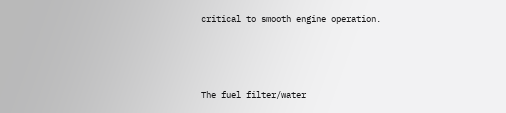critical to smooth engine operation.



The fuel filter/water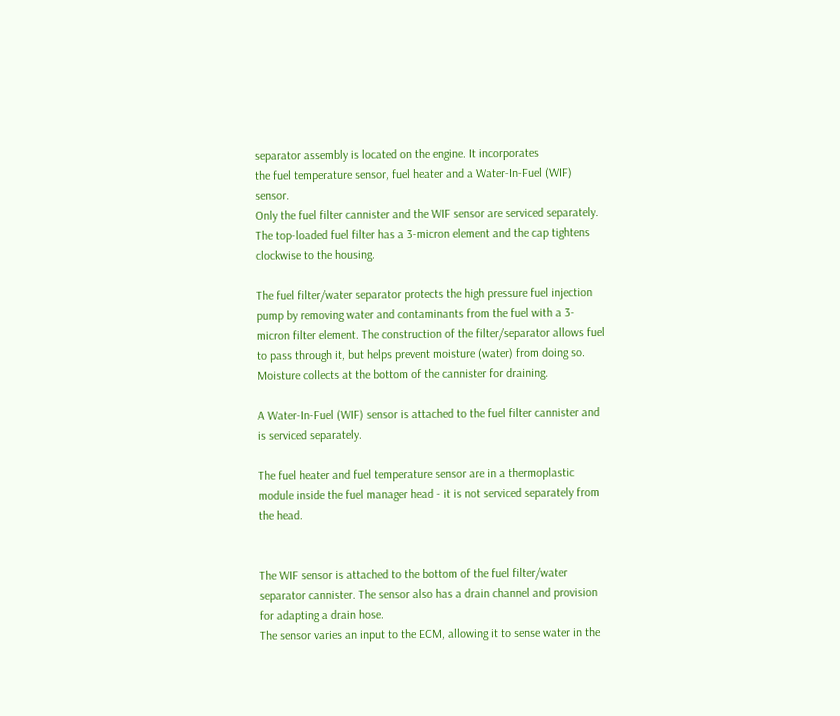separator assembly is located on the engine. It incorporates
the fuel temperature sensor, fuel heater and a Water-In-Fuel (WIF) sensor.
Only the fuel filter cannister and the WIF sensor are serviced separately. The top-loaded fuel filter has a 3-micron element and the cap tightens clockwise to the housing.

The fuel filter/water separator protects the high pressure fuel injection pump by removing water and contaminants from the fuel with a 3-micron filter element. The construction of the filter/separator allows fuel to pass through it, but helps prevent moisture (water) from doing so. Moisture collects at the bottom of the cannister for draining.

A Water-In-Fuel (WIF) sensor is attached to the fuel filter cannister and is serviced separately.

The fuel heater and fuel temperature sensor are in a thermoplastic module inside the fuel manager head - it is not serviced separately from the head.


The WIF sensor is attached to the bottom of the fuel filter/water separator cannister. The sensor also has a drain channel and provision for adapting a drain hose.
The sensor varies an input to the ECM, allowing it to sense water in the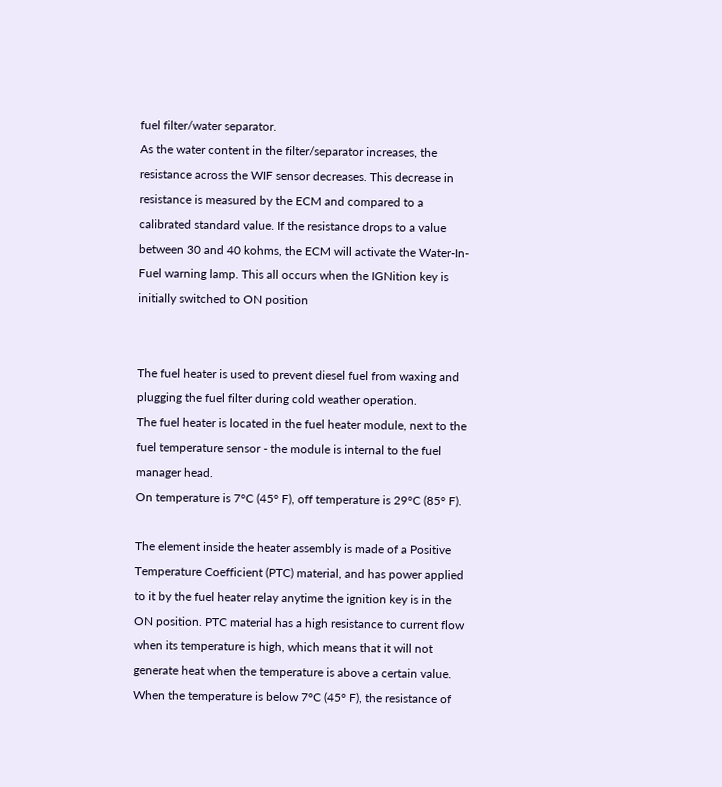fuel filter/water separator.
As the water content in the filter/separator increases, the resistance across the WIF sensor decreases. This decrease in resistance is measured by the ECM and compared to a calibrated standard value. If the resistance drops to a value between 30 and 40 kohms, the ECM will activate the Water-In-Fuel warning lamp. This all occurs when the IGNition key is initially switched to ON position


The fuel heater is used to prevent diesel fuel from waxing and plugging the fuel filter during cold weather operation.
The fuel heater is located in the fuel heater module, next to the fuel temperature sensor - the module is internal to the fuel manager head.
On temperature is 7°C (45° F), off temperature is 29°C (85° F).

The element inside the heater assembly is made of a Positive Temperature Coefficient (PTC) material, and has power applied to it by the fuel heater relay anytime the ignition key is in the ON position. PTC material has a high resistance to current flow when its temperature is high, which means that it will not generate heat when the temperature is above a certain value. When the temperature is below 7°C (45° F), the resistance of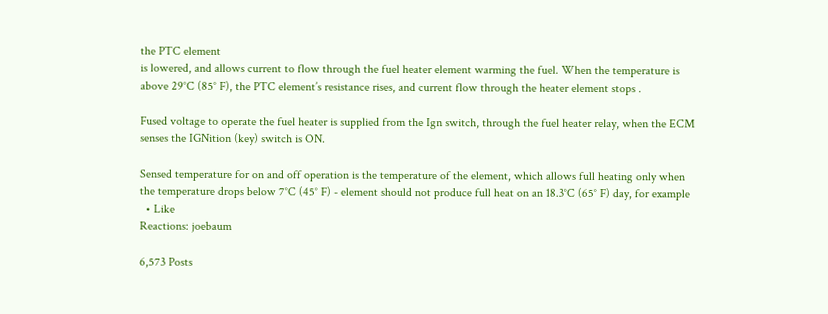the PTC element
is lowered, and allows current to flow through the fuel heater element warming the fuel. When the temperature is above 29°C (85° F), the PTC element’s resistance rises, and current flow through the heater element stops .

Fused voltage to operate the fuel heater is supplied from the Ign switch, through the fuel heater relay, when the ECM senses the IGNition (key) switch is ON.

Sensed temperature for on and off operation is the temperature of the element, which allows full heating only when the temperature drops below 7°C (45° F) - element should not produce full heat on an 18.3°C (65° F) day, for example
  • Like
Reactions: joebaum

6,573 Posts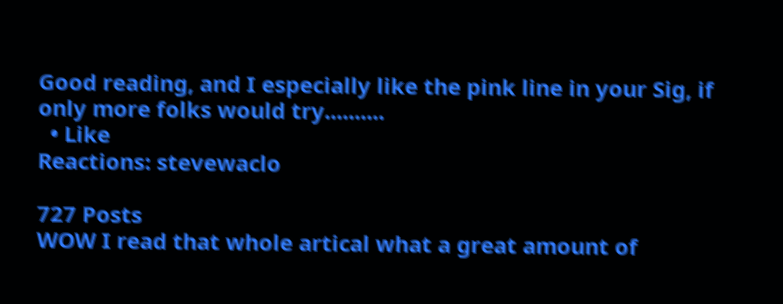Good reading, and I especially like the pink line in your Sig, if only more folks would try..........
  • Like
Reactions: stevewaclo

727 Posts
WOW I read that whole artical what a great amount of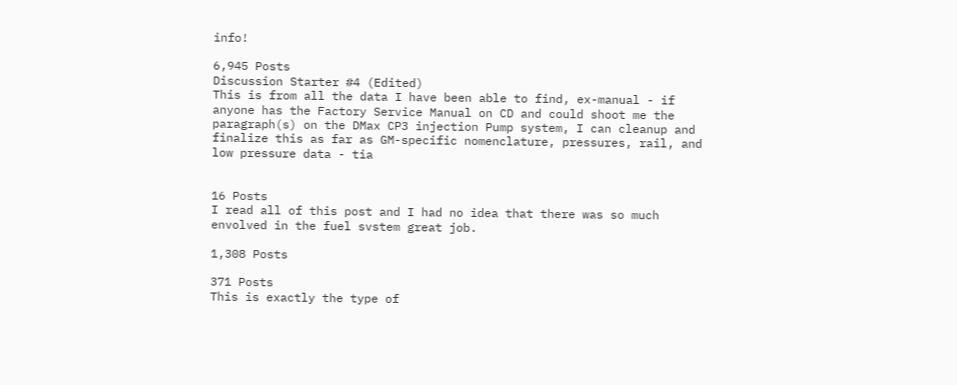info!

6,945 Posts
Discussion Starter #4 (Edited)
This is from all the data I have been able to find, ex-manual - if anyone has the Factory Service Manual on CD and could shoot me the paragraph(s) on the DMax CP3 injection Pump system, I can cleanup and finalize this as far as GM-specific nomenclature, pressures, rail, and low pressure data - tia


16 Posts
I read all of this post and I had no idea that there was so much envolved in the fuel svstem great job.

1,308 Posts

371 Posts
This is exactly the type of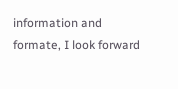information and formate, I look forward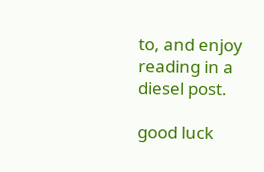to, and enjoy reading in a diesel post.

good luck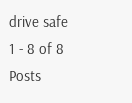drive safe
1 - 8 of 8 Posts